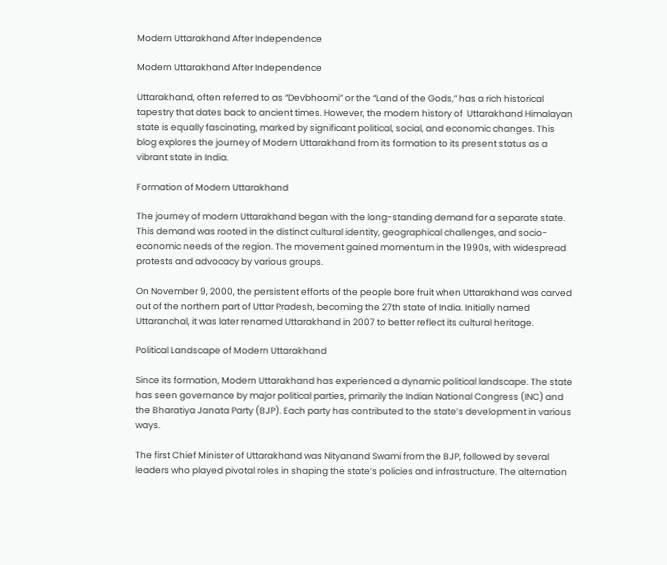Modern Uttarakhand After Independence

Modern Uttarakhand After Independence

Uttarakhand, often referred to as “Devbhoomi” or the “Land of the Gods,” has a rich historical tapestry that dates back to ancient times. However, the modern history of  Uttarakhand Himalayan state is equally fascinating, marked by significant political, social, and economic changes. This blog explores the journey of Modern Uttarakhand from its formation to its present status as a vibrant state in India.

Formation of Modern Uttarakhand

The journey of modern Uttarakhand began with the long-standing demand for a separate state. This demand was rooted in the distinct cultural identity, geographical challenges, and socio-economic needs of the region. The movement gained momentum in the 1990s, with widespread protests and advocacy by various groups.

On November 9, 2000, the persistent efforts of the people bore fruit when Uttarakhand was carved out of the northern part of Uttar Pradesh, becoming the 27th state of India. Initially named Uttaranchal, it was later renamed Uttarakhand in 2007 to better reflect its cultural heritage.

Political Landscape of Modern Uttarakhand

Since its formation, Modern Uttarakhand has experienced a dynamic political landscape. The state has seen governance by major political parties, primarily the Indian National Congress (INC) and the Bharatiya Janata Party (BJP). Each party has contributed to the state’s development in various ways.

The first Chief Minister of Uttarakhand was Nityanand Swami from the BJP, followed by several leaders who played pivotal roles in shaping the state’s policies and infrastructure. The alternation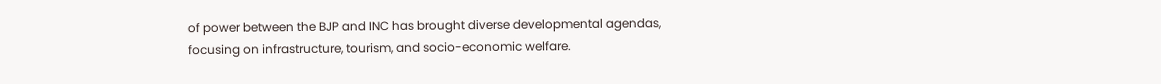of power between the BJP and INC has brought diverse developmental agendas, focusing on infrastructure, tourism, and socio-economic welfare.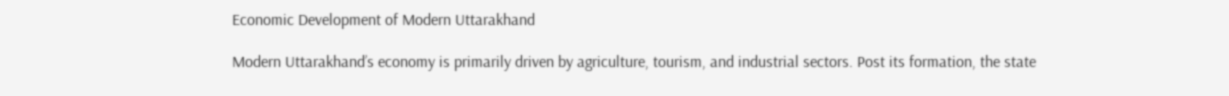Economic Development of Modern Uttarakhand

Modern Uttarakhand’s economy is primarily driven by agriculture, tourism, and industrial sectors. Post its formation, the state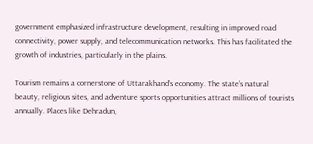government emphasized infrastructure development, resulting in improved road connectivity, power supply, and telecommunication networks. This has facilitated the growth of industries, particularly in the plains.

Tourism remains a cornerstone of Uttarakhand’s economy. The state’s natural beauty, religious sites, and adventure sports opportunities attract millions of tourists annually. Places like Dehradun,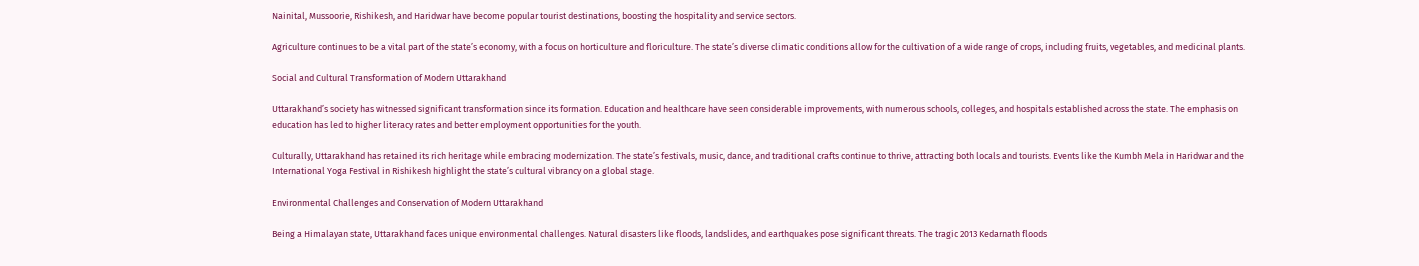Nainital, Mussoorie, Rishikesh, and Haridwar have become popular tourist destinations, boosting the hospitality and service sectors.

Agriculture continues to be a vital part of the state’s economy, with a focus on horticulture and floriculture. The state’s diverse climatic conditions allow for the cultivation of a wide range of crops, including fruits, vegetables, and medicinal plants.

Social and Cultural Transformation of Modern Uttarakhand

Uttarakhand’s society has witnessed significant transformation since its formation. Education and healthcare have seen considerable improvements, with numerous schools, colleges, and hospitals established across the state. The emphasis on education has led to higher literacy rates and better employment opportunities for the youth.

Culturally, Uttarakhand has retained its rich heritage while embracing modernization. The state’s festivals, music, dance, and traditional crafts continue to thrive, attracting both locals and tourists. Events like the Kumbh Mela in Haridwar and the International Yoga Festival in Rishikesh highlight the state’s cultural vibrancy on a global stage.

Environmental Challenges and Conservation of Modern Uttarakhand

Being a Himalayan state, Uttarakhand faces unique environmental challenges. Natural disasters like floods, landslides, and earthquakes pose significant threats. The tragic 2013 Kedarnath floods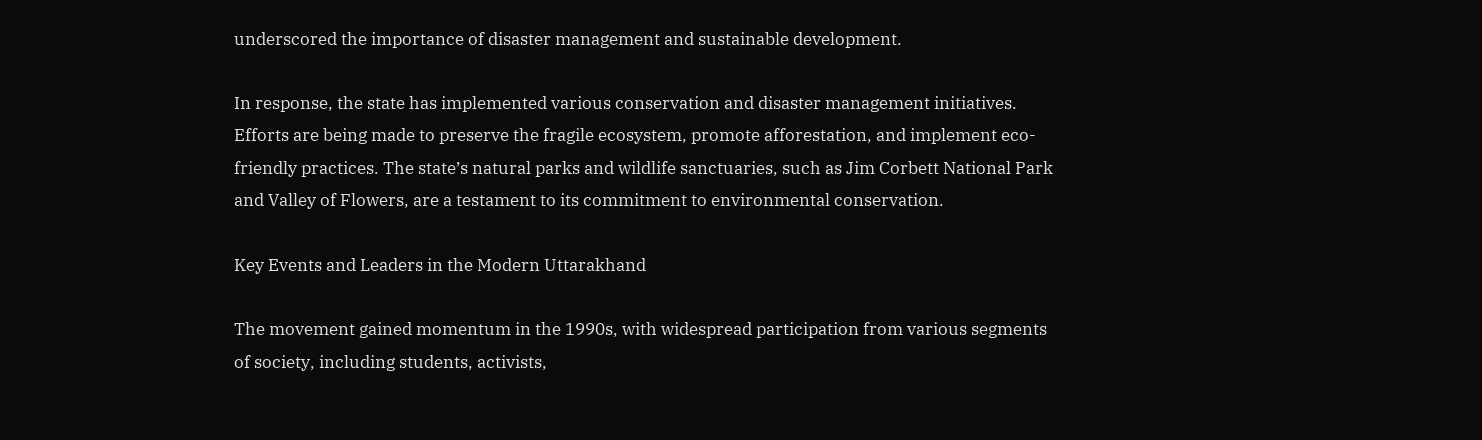underscored the importance of disaster management and sustainable development.

In response, the state has implemented various conservation and disaster management initiatives. Efforts are being made to preserve the fragile ecosystem, promote afforestation, and implement eco-friendly practices. The state’s natural parks and wildlife sanctuaries, such as Jim Corbett National Park and Valley of Flowers, are a testament to its commitment to environmental conservation.

Key Events and Leaders in the Modern Uttarakhand

The movement gained momentum in the 1990s, with widespread participation from various segments of society, including students, activists,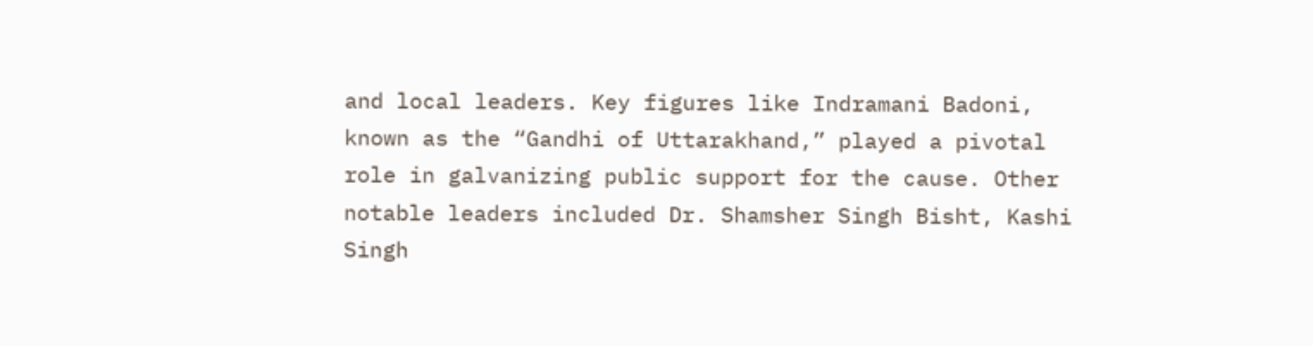and local leaders. Key figures like Indramani Badoni, known as the “Gandhi of Uttarakhand,” played a pivotal role in galvanizing public support for the cause. Other notable leaders included Dr. Shamsher Singh Bisht, Kashi Singh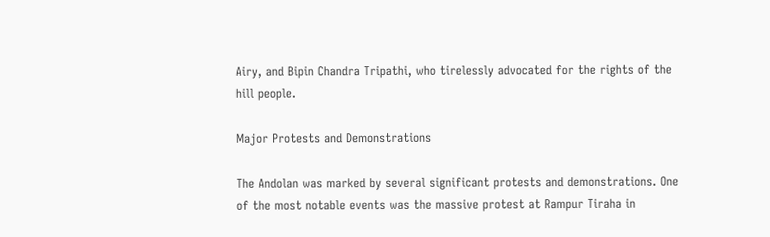Airy, and Bipin Chandra Tripathi, who tirelessly advocated for the rights of the hill people.

Major Protests and Demonstrations

The Andolan was marked by several significant protests and demonstrations. One of the most notable events was the massive protest at Rampur Tiraha in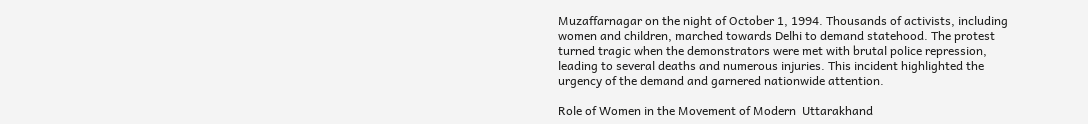Muzaffarnagar on the night of October 1, 1994. Thousands of activists, including women and children, marched towards Delhi to demand statehood. The protest turned tragic when the demonstrators were met with brutal police repression, leading to several deaths and numerous injuries. This incident highlighted the urgency of the demand and garnered nationwide attention.

Role of Women in the Movement of Modern  Uttarakhand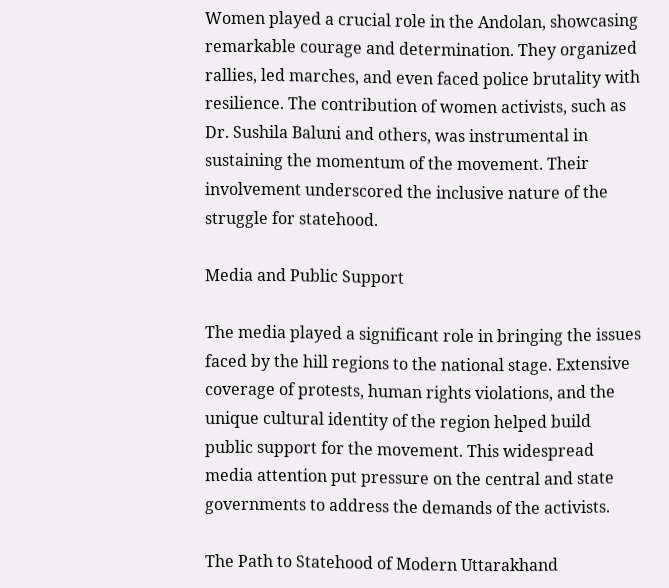Women played a crucial role in the Andolan, showcasing remarkable courage and determination. They organized rallies, led marches, and even faced police brutality with resilience. The contribution of women activists, such as Dr. Sushila Baluni and others, was instrumental in sustaining the momentum of the movement. Their involvement underscored the inclusive nature of the struggle for statehood.

Media and Public Support

The media played a significant role in bringing the issues faced by the hill regions to the national stage. Extensive coverage of protests, human rights violations, and the unique cultural identity of the region helped build public support for the movement. This widespread media attention put pressure on the central and state governments to address the demands of the activists.

The Path to Statehood of Modern Uttarakhand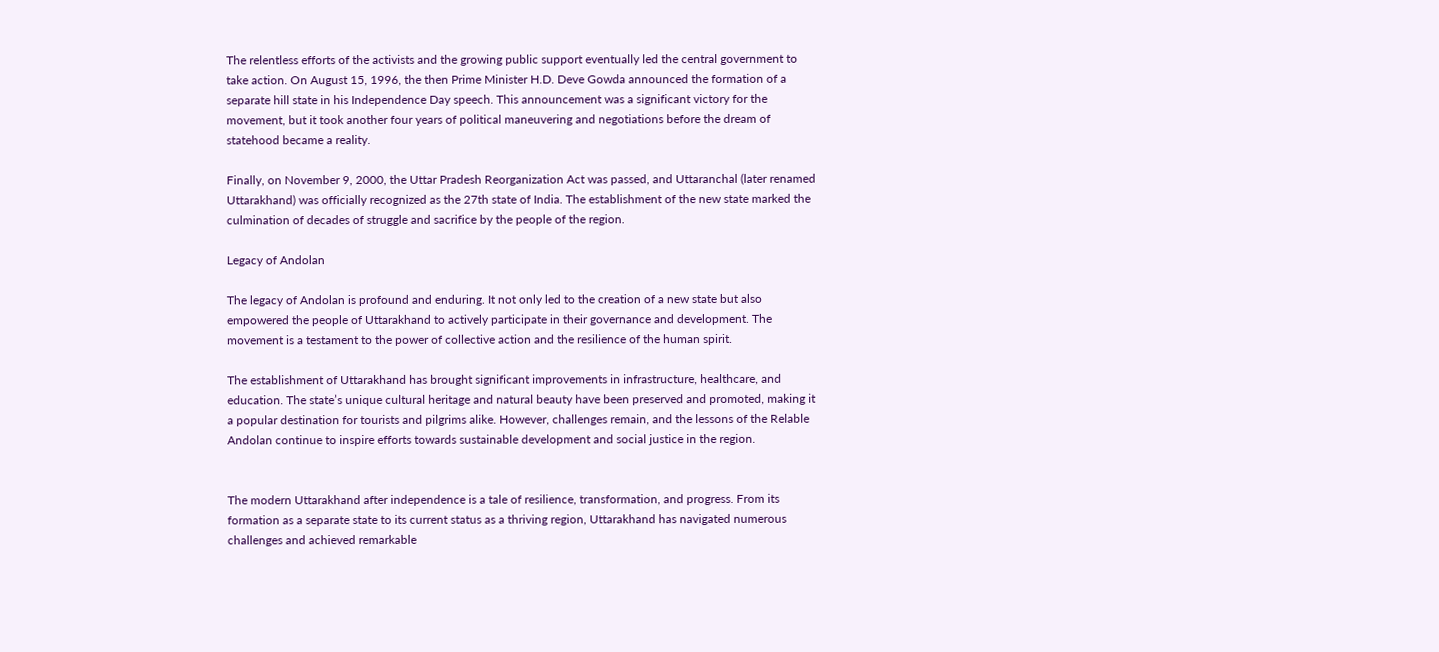The relentless efforts of the activists and the growing public support eventually led the central government to take action. On August 15, 1996, the then Prime Minister H.D. Deve Gowda announced the formation of a separate hill state in his Independence Day speech. This announcement was a significant victory for the movement, but it took another four years of political maneuvering and negotiations before the dream of statehood became a reality.

Finally, on November 9, 2000, the Uttar Pradesh Reorganization Act was passed, and Uttaranchal (later renamed Uttarakhand) was officially recognized as the 27th state of India. The establishment of the new state marked the culmination of decades of struggle and sacrifice by the people of the region.

Legacy of Andolan

The legacy of Andolan is profound and enduring. It not only led to the creation of a new state but also empowered the people of Uttarakhand to actively participate in their governance and development. The movement is a testament to the power of collective action and the resilience of the human spirit.

The establishment of Uttarakhand has brought significant improvements in infrastructure, healthcare, and education. The state’s unique cultural heritage and natural beauty have been preserved and promoted, making it a popular destination for tourists and pilgrims alike. However, challenges remain, and the lessons of the Relable Andolan continue to inspire efforts towards sustainable development and social justice in the region.


The modern Uttarakhand after independence is a tale of resilience, transformation, and progress. From its formation as a separate state to its current status as a thriving region, Uttarakhand has navigated numerous challenges and achieved remarkable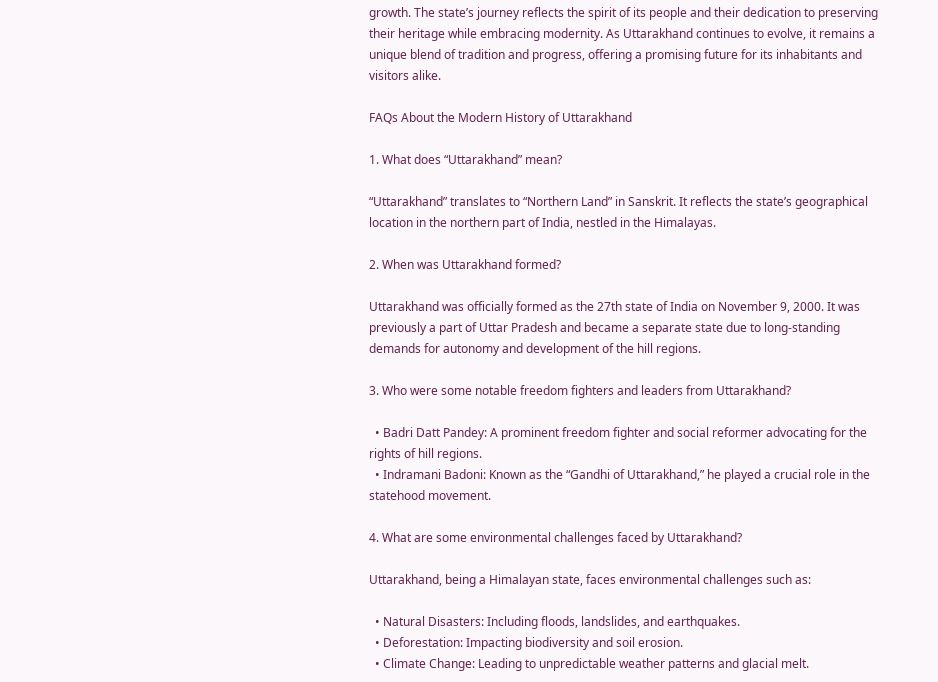growth. The state’s journey reflects the spirit of its people and their dedication to preserving their heritage while embracing modernity. As Uttarakhand continues to evolve, it remains a unique blend of tradition and progress, offering a promising future for its inhabitants and visitors alike.

FAQs About the Modern History of Uttarakhand

1. What does “Uttarakhand” mean?

“Uttarakhand” translates to “Northern Land” in Sanskrit. It reflects the state’s geographical location in the northern part of India, nestled in the Himalayas.

2. When was Uttarakhand formed?

Uttarakhand was officially formed as the 27th state of India on November 9, 2000. It was previously a part of Uttar Pradesh and became a separate state due to long-standing demands for autonomy and development of the hill regions.

3. Who were some notable freedom fighters and leaders from Uttarakhand?

  • Badri Datt Pandey: A prominent freedom fighter and social reformer advocating for the rights of hill regions.
  • Indramani Badoni: Known as the “Gandhi of Uttarakhand,” he played a crucial role in the statehood movement.

4. What are some environmental challenges faced by Uttarakhand?

Uttarakhand, being a Himalayan state, faces environmental challenges such as:

  • Natural Disasters: Including floods, landslides, and earthquakes.
  • Deforestation: Impacting biodiversity and soil erosion.
  • Climate Change: Leading to unpredictable weather patterns and glacial melt.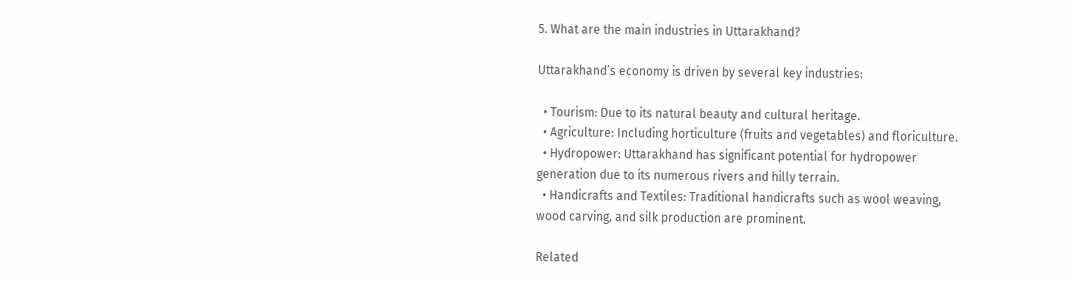5. What are the main industries in Uttarakhand?

Uttarakhand’s economy is driven by several key industries:

  • Tourism: Due to its natural beauty and cultural heritage.
  • Agriculture: Including horticulture (fruits and vegetables) and floriculture.
  • Hydropower: Uttarakhand has significant potential for hydropower generation due to its numerous rivers and hilly terrain.
  • Handicrafts and Textiles: Traditional handicrafts such as wool weaving, wood carving, and silk production are prominent.

Related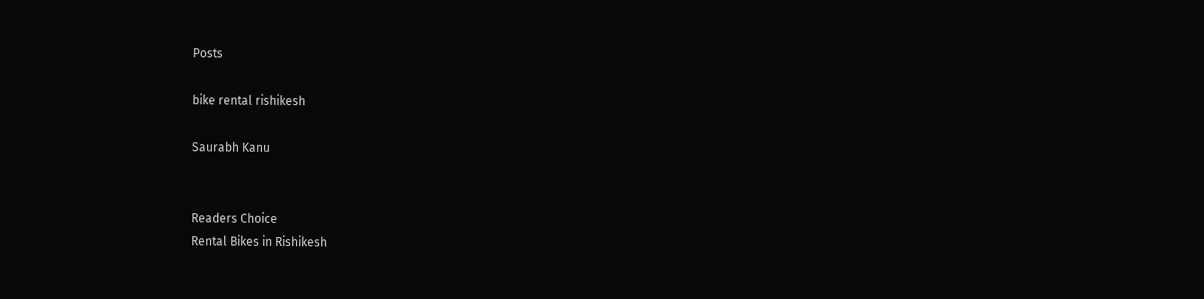Posts

bike rental rishikesh

Saurabh Kanu


Readers Choice
Rental Bikes in Rishikesh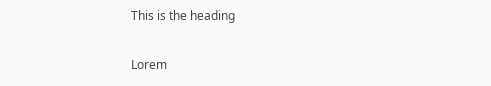This is the heading

Lorem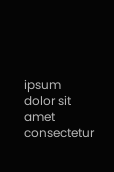ipsum dolor sit amet consectetur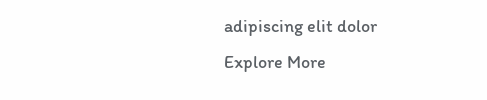adipiscing elit dolor
Explore More